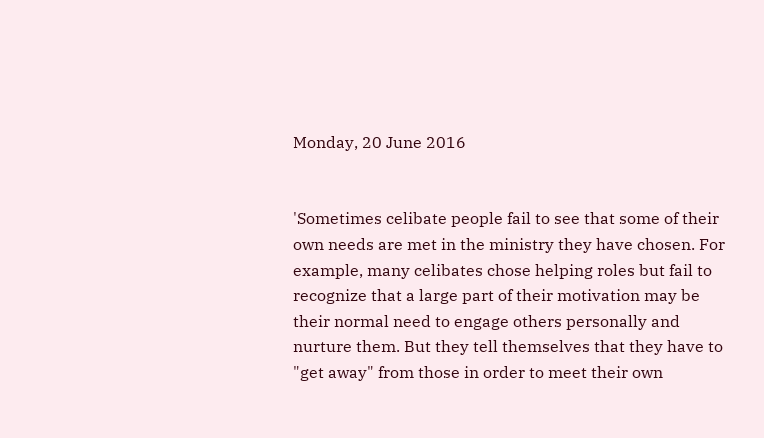Monday, 20 June 2016


'Sometimes celibate people fail to see that some of their own needs are met in the ministry they have chosen. For example, many celibates chose helping roles but fail to recognize that a large part of their motivation may be their normal need to engage others personally and nurture them. But they tell themselves that they have to "get away" from those in order to meet their own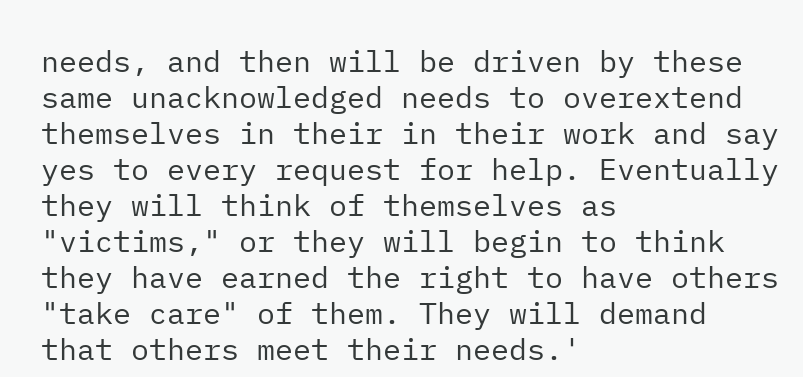needs, and then will be driven by these same unacknowledged needs to overextend themselves in their in their work and say yes to every request for help. Eventually they will think of themselves as "victims," or they will begin to think they have earned the right to have others "take care" of them. They will demand that others meet their needs.'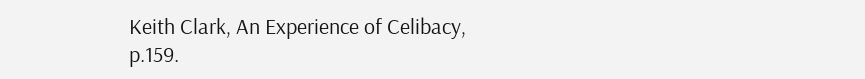Keith Clark, An Experience of Celibacy, p.159.